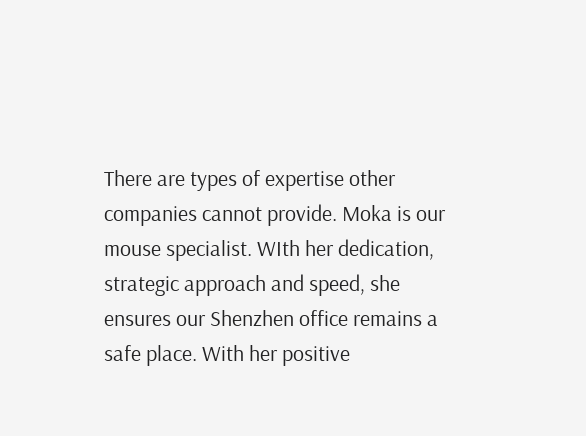There are types of expertise other companies cannot provide. Moka is our mouse specialist. WIth her dedication, strategic approach and speed, she ensures our Shenzhen office remains a safe place. With her positive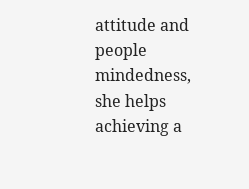attitude and people mindedness, she helps achieving a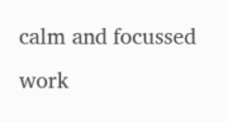calm and focussed work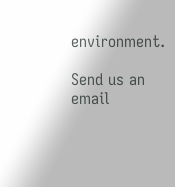environment.

Send us an email